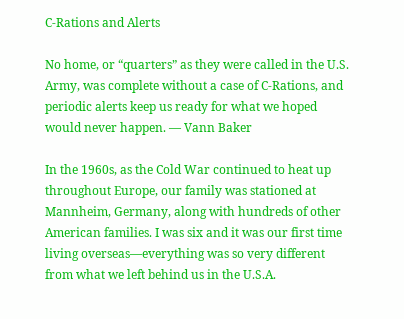C-Rations and Alerts

No home, or “quarters” as they were called in the U.S. Army, was complete without a case of C-Rations, and periodic alerts keep us ready for what we hoped would never happen. — Vann Baker

In the 1960s, as the Cold War continued to heat up throughout Europe, our family was stationed at Mannheim, Germany, along with hundreds of other American families. I was six and it was our first time living overseas—everything was so very different from what we left behind us in the U.S.A.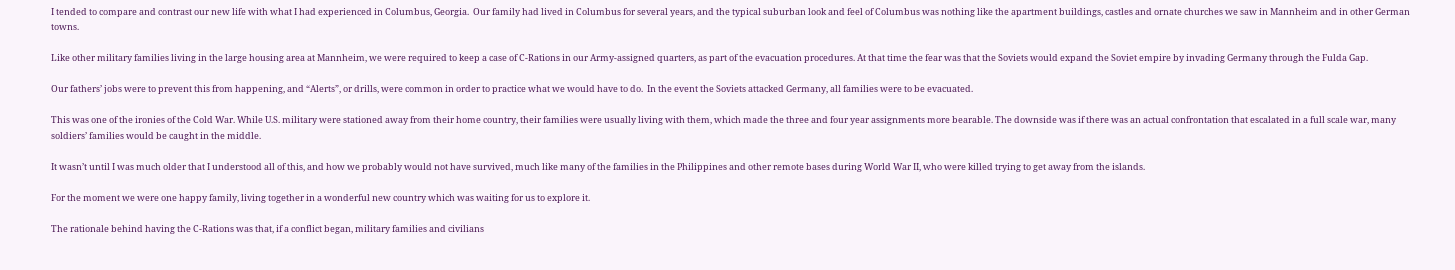I tended to compare and contrast our new life with what I had experienced in Columbus, Georgia.  Our family had lived in Columbus for several years, and the typical suburban look and feel of Columbus was nothing like the apartment buildings, castles and ornate churches we saw in Mannheim and in other German towns.

Like other military families living in the large housing area at Mannheim, we were required to keep a case of C-Rations in our Army-assigned quarters, as part of the evacuation procedures. At that time the fear was that the Soviets would expand the Soviet empire by invading Germany through the Fulda Gap.

Our fathers’ jobs were to prevent this from happening, and “Alerts”, or drills, were common in order to practice what we would have to do.  In the event the Soviets attacked Germany, all families were to be evacuated.

This was one of the ironies of the Cold War. While U.S. military were stationed away from their home country, their families were usually living with them, which made the three and four year assignments more bearable. The downside was if there was an actual confrontation that escalated in a full scale war, many soldiers’ families would be caught in the middle.

It wasn’t until I was much older that I understood all of this, and how we probably would not have survived, much like many of the families in the Philippines and other remote bases during World War II, who were killed trying to get away from the islands.

For the moment we were one happy family, living together in a wonderful new country which was waiting for us to explore it.

The rationale behind having the C-Rations was that, if a conflict began, military families and civilians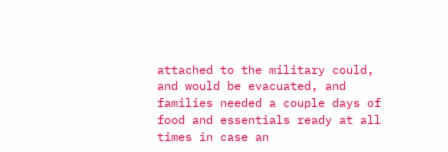attached to the military could, and would be evacuated, and families needed a couple days of food and essentials ready at all times in case an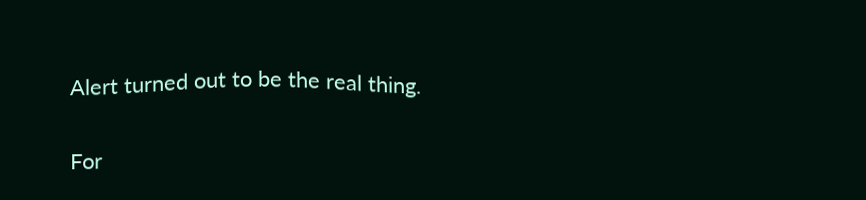Alert turned out to be the real thing.

For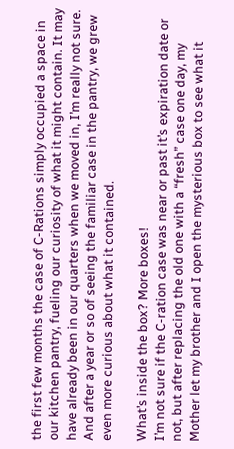the first few months the case of C-Rations simply occupied a space in our kitchen pantry, fueling our curiosity of what it might contain. It may have already been in our quarters when we moved in, I’m really not sure. And after a year or so of seeing the familiar case in the pantry, we grew even more curious about what it contained.

What’s inside the box? More boxes!
I’m not sure if the C-ration case was near or past it’s expiration date or not, but after replacing the old one with a “fresh” case one day, my Mother let my brother and I open the mysterious box to see what it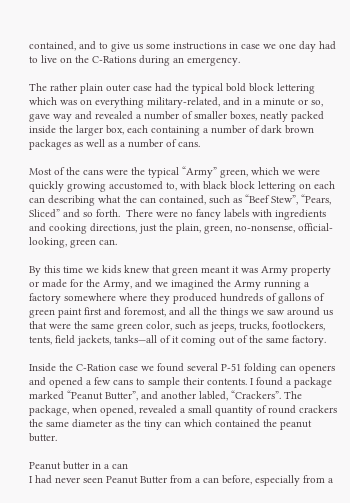contained, and to give us some instructions in case we one day had to live on the C-Rations during an emergency.

The rather plain outer case had the typical bold block lettering which was on everything military-related, and in a minute or so, gave way and revealed a number of smaller boxes, neatly packed inside the larger box, each containing a number of dark brown packages as well as a number of cans.

Most of the cans were the typical “Army” green, which we were quickly growing accustomed to, with black block lettering on each can describing what the can contained, such as “Beef Stew”, “Pears, Sliced” and so forth.  There were no fancy labels with ingredients and cooking directions, just the plain, green, no-nonsense, official-looking, green can.

By this time we kids knew that green meant it was Army property or made for the Army, and we imagined the Army running a factory somewhere where they produced hundreds of gallons of green paint first and foremost, and all the things we saw around us that were the same green color, such as jeeps, trucks, footlockers, tents, field jackets, tanks—all of it coming out of the same factory.

Inside the C-Ration case we found several P-51 folding can openers and opened a few cans to sample their contents. I found a package marked “Peanut Butter”, and another labled, “Crackers”. The package, when opened, revealed a small quantity of round crackers the same diameter as the tiny can which contained the peanut butter.

Peanut butter in a can
I had never seen Peanut Butter from a can before, especially from a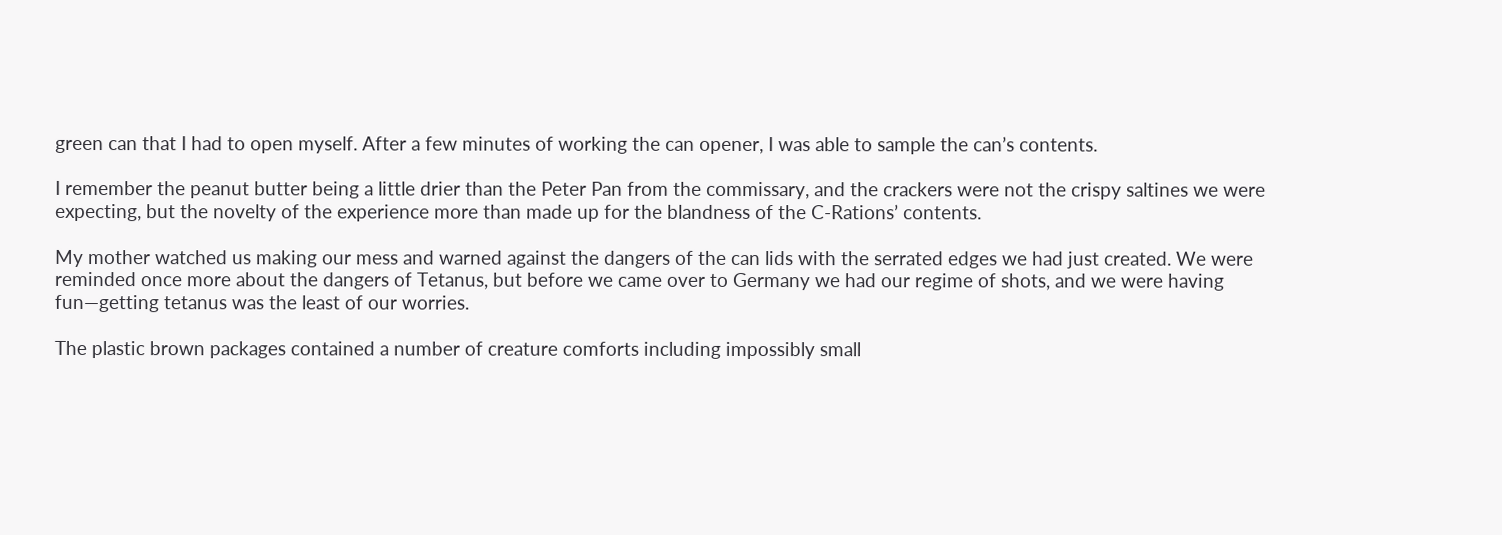green can that I had to open myself. After a few minutes of working the can opener, I was able to sample the can’s contents.

I remember the peanut butter being a little drier than the Peter Pan from the commissary, and the crackers were not the crispy saltines we were expecting, but the novelty of the experience more than made up for the blandness of the C-Rations’ contents.

My mother watched us making our mess and warned against the dangers of the can lids with the serrated edges we had just created. We were reminded once more about the dangers of Tetanus, but before we came over to Germany we had our regime of shots, and we were having fun—getting tetanus was the least of our worries.

The plastic brown packages contained a number of creature comforts including impossibly small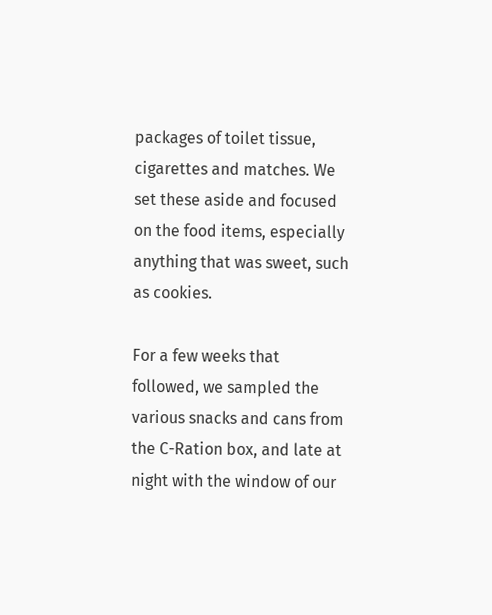packages of toilet tissue, cigarettes and matches. We set these aside and focused on the food items, especially anything that was sweet, such as cookies.

For a few weeks that followed, we sampled the various snacks and cans from the C-Ration box, and late at night with the window of our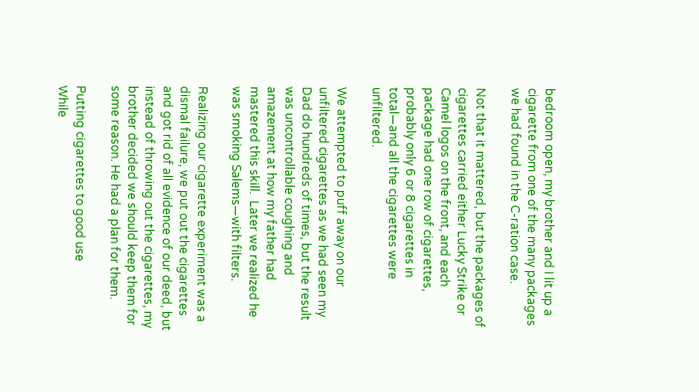bedroom open, my brother and I lit up a cigarette from one of the many packages we had found in the C-ration case.

Not that it mattered, but the packages of cigarettes carried either Lucky Strike or Camel logos on the front, and each package had one row of cigarettes, probably only 6 or 8 cigarettes in total—and all the cigarettes were unfiltered.

We attempted to puff away on our unfiltered cigarettes as we had seen my Dad do hundreds of times, but the result was uncontrollable coughing and amazement at how my father had mastered this skill.  Later we realized he was smoking Salems—with filters.

Realizing our cigarette experiment was a dismal failure, we put out the cigarettes and got rid of all evidence of our deed, but instead of throwing out the cigarettes, my brother decided we should keep them for some reason. He had a plan for them.

Putting cigarettes to good use
While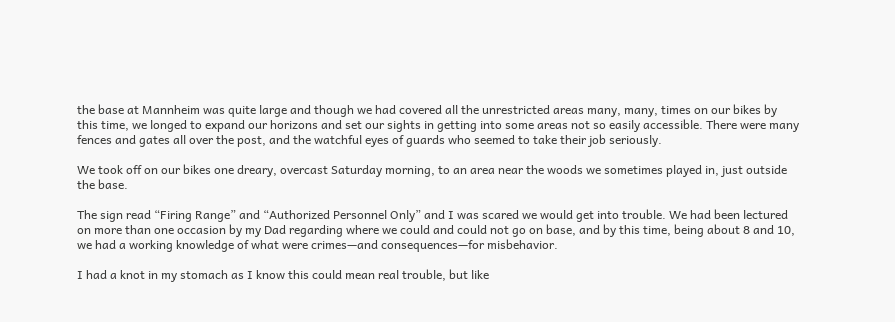the base at Mannheim was quite large and though we had covered all the unrestricted areas many, many, times on our bikes by this time, we longed to expand our horizons and set our sights in getting into some areas not so easily accessible. There were many fences and gates all over the post, and the watchful eyes of guards who seemed to take their job seriously.

We took off on our bikes one dreary, overcast Saturday morning, to an area near the woods we sometimes played in, just outside the base.

The sign read “Firing Range” and “Authorized Personnel Only” and I was scared we would get into trouble. We had been lectured on more than one occasion by my Dad regarding where we could and could not go on base, and by this time, being about 8 and 10, we had a working knowledge of what were crimes—and consequences—for misbehavior.

I had a knot in my stomach as I know this could mean real trouble, but like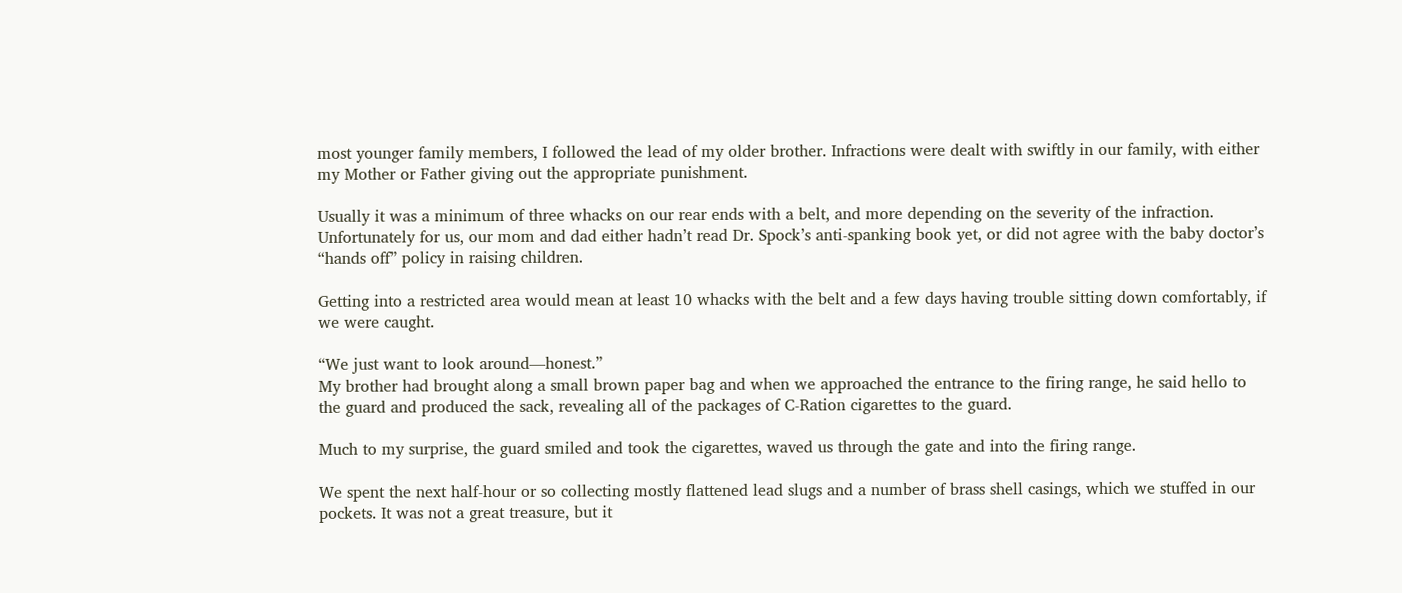most younger family members, I followed the lead of my older brother. Infractions were dealt with swiftly in our family, with either my Mother or Father giving out the appropriate punishment.

Usually it was a minimum of three whacks on our rear ends with a belt, and more depending on the severity of the infraction. Unfortunately for us, our mom and dad either hadn’t read Dr. Spock’s anti-spanking book yet, or did not agree with the baby doctor’s “hands off” policy in raising children.

Getting into a restricted area would mean at least 10 whacks with the belt and a few days having trouble sitting down comfortably, if we were caught.

“We just want to look around—honest.”
My brother had brought along a small brown paper bag and when we approached the entrance to the firing range, he said hello to the guard and produced the sack, revealing all of the packages of C-Ration cigarettes to the guard.

Much to my surprise, the guard smiled and took the cigarettes, waved us through the gate and into the firing range.

We spent the next half-hour or so collecting mostly flattened lead slugs and a number of brass shell casings, which we stuffed in our pockets. It was not a great treasure, but it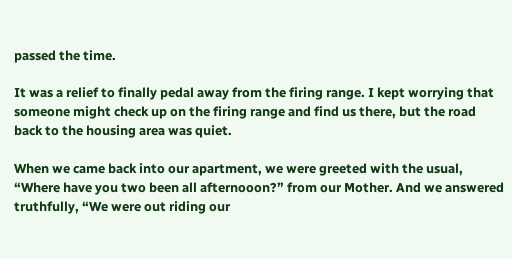passed the time.

It was a relief to finally pedal away from the firing range. I kept worrying that someone might check up on the firing range and find us there, but the road back to the housing area was quiet.

When we came back into our apartment, we were greeted with the usual, “Where have you two been all afternooon?” from our Mother. And we answered truthfully, “We were out riding our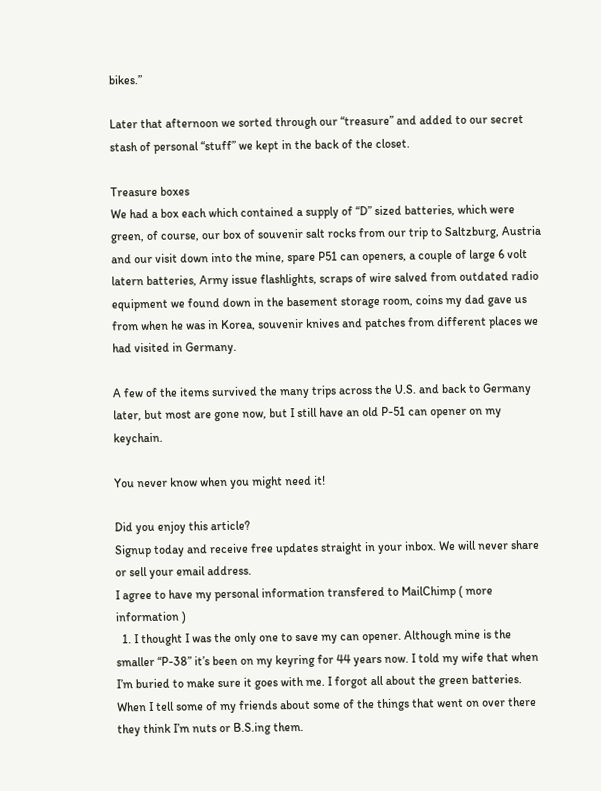bikes.”

Later that afternoon we sorted through our “treasure” and added to our secret stash of personal “stuff” we kept in the back of the closet.

Treasure boxes
We had a box each which contained a supply of “D” sized batteries, which were green, of course, our box of souvenir salt rocks from our trip to Saltzburg, Austria and our visit down into the mine, spare P51 can openers, a couple of large 6 volt latern batteries, Army issue flashlights, scraps of wire salved from outdated radio equipment we found down in the basement storage room, coins my dad gave us from when he was in Korea, souvenir knives and patches from different places we had visited in Germany.

A few of the items survived the many trips across the U.S. and back to Germany later, but most are gone now, but I still have an old P-51 can opener on my keychain.

You never know when you might need it!

Did you enjoy this article?
Signup today and receive free updates straight in your inbox. We will never share or sell your email address.
I agree to have my personal information transfered to MailChimp ( more information )
  1. I thought I was the only one to save my can opener. Although mine is the smaller “P-38” it’s been on my keyring for 44 years now. I told my wife that when I’m buried to make sure it goes with me. I forgot all about the green batteries. When I tell some of my friends about some of the things that went on over there they think I’m nuts or B.S.ing them.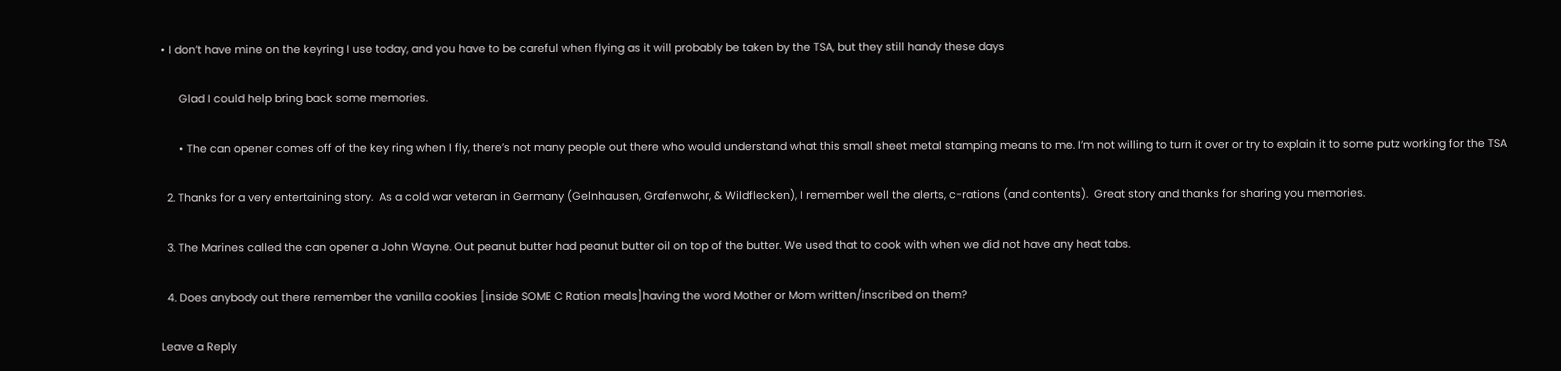• I don’t have mine on the keyring I use today, and you have to be careful when flying as it will probably be taken by the TSA, but they still handy these days

      Glad I could help bring back some memories.

      • The can opener comes off of the key ring when I fly, there’s not many people out there who would understand what this small sheet metal stamping means to me. I’m not willing to turn it over or try to explain it to some putz working for the TSA

  2. Thanks for a very entertaining story.  As a cold war veteran in Germany (Gelnhausen, Grafenwohr, & Wildflecken), I remember well the alerts, c-rations (and contents).  Great story and thanks for sharing you memories.

  3. The Marines called the can opener a John Wayne. Out peanut butter had peanut butter oil on top of the butter. We used that to cook with when we did not have any heat tabs.

  4. Does anybody out there remember the vanilla cookies [inside SOME C Ration meals]having the word Mother or Mom written/inscribed on them?

Leave a Reply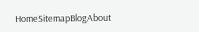HomeSitemapBlogAbout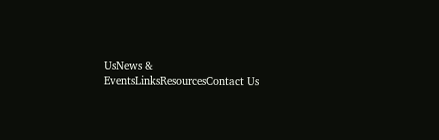UsNews & EventsLinksResourcesContact Us